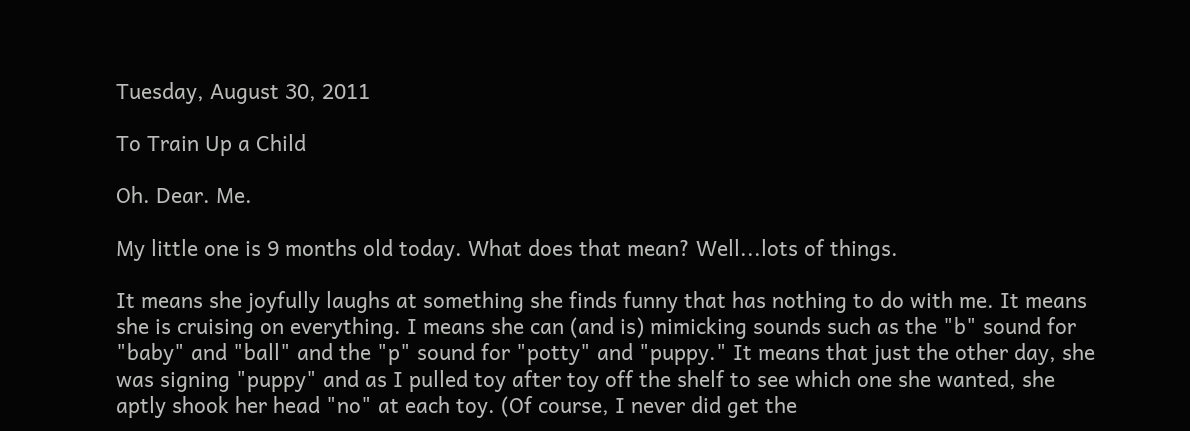Tuesday, August 30, 2011

To Train Up a Child

Oh. Dear. Me.

My little one is 9 months old today. What does that mean? Well...lots of things.

It means she joyfully laughs at something she finds funny that has nothing to do with me. It means she is cruising on everything. I means she can (and is) mimicking sounds such as the "b" sound for "baby" and "ball" and the "p" sound for "potty" and "puppy." It means that just the other day, she was signing "puppy" and as I pulled toy after toy off the shelf to see which one she wanted, she aptly shook her head "no" at each toy. (Of course, I never did get the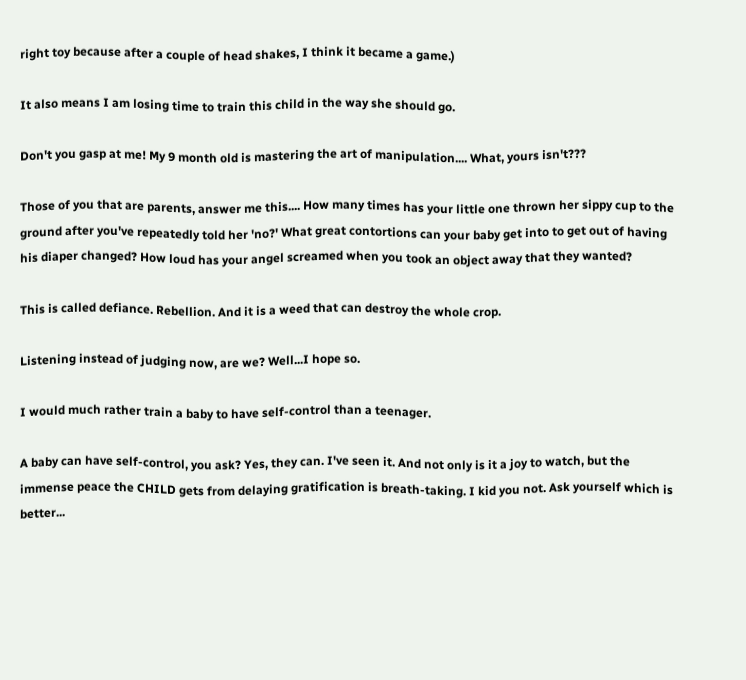right toy because after a couple of head shakes, I think it became a game.)

It also means I am losing time to train this child in the way she should go.

Don't you gasp at me! My 9 month old is mastering the art of manipulation.... What, yours isn't???

Those of you that are parents, answer me this.... How many times has your little one thrown her sippy cup to the ground after you've repeatedly told her 'no?' What great contortions can your baby get into to get out of having his diaper changed? How loud has your angel screamed when you took an object away that they wanted?

This is called defiance. Rebellion. And it is a weed that can destroy the whole crop.

Listening instead of judging now, are we? Well...I hope so.

I would much rather train a baby to have self-control than a teenager.

A baby can have self-control, you ask? Yes, they can. I've seen it. And not only is it a joy to watch, but the immense peace the CHILD gets from delaying gratification is breath-taking. I kid you not. Ask yourself which is better...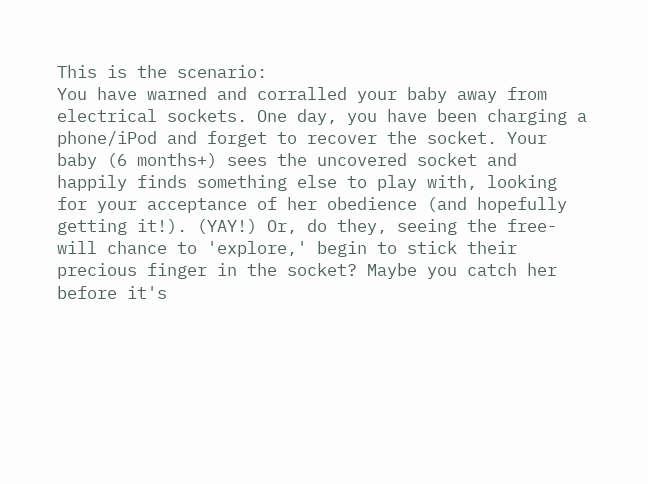This is the scenario:
You have warned and corralled your baby away from electrical sockets. One day, you have been charging a phone/iPod and forget to recover the socket. Your baby (6 months+) sees the uncovered socket and happily finds something else to play with, looking for your acceptance of her obedience (and hopefully getting it!). (YAY!) Or, do they, seeing the free-will chance to 'explore,' begin to stick their precious finger in the socket? Maybe you catch her before it's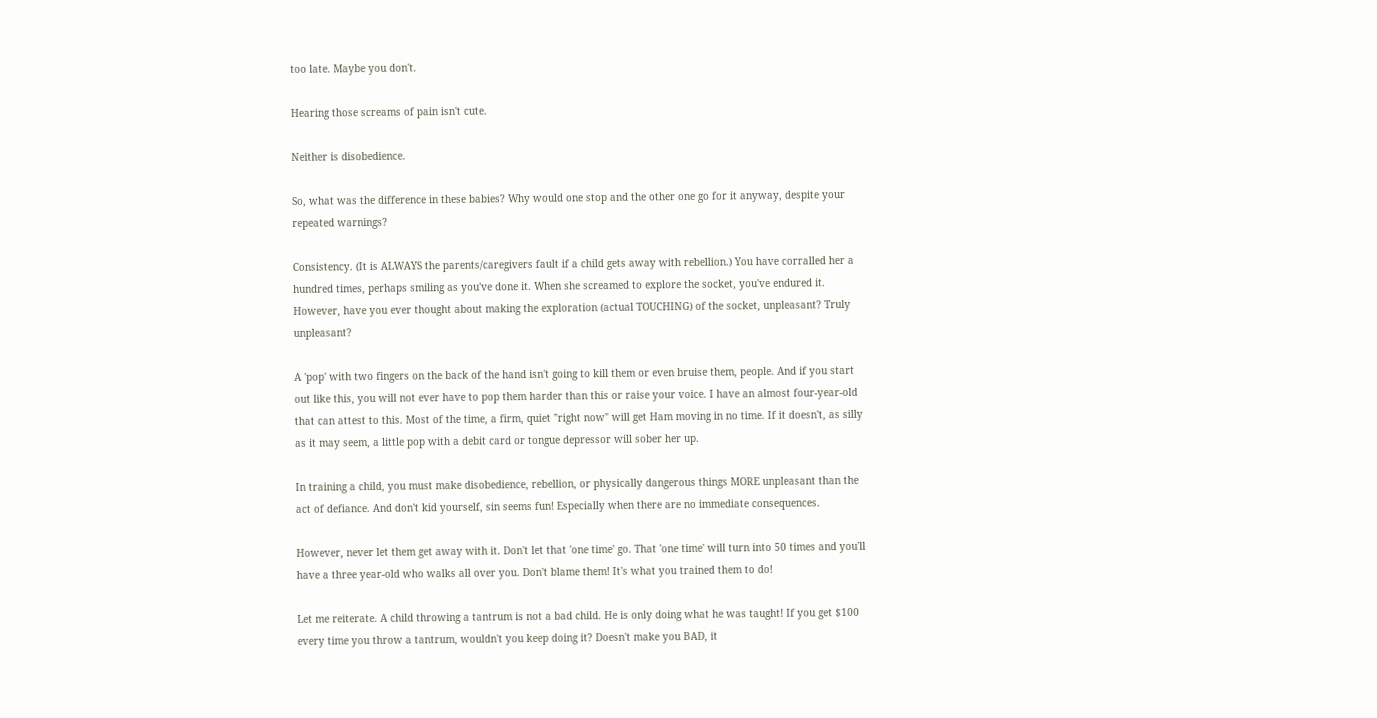too late. Maybe you don't.

Hearing those screams of pain isn't cute.

Neither is disobedience.

So, what was the difference in these babies? Why would one stop and the other one go for it anyway, despite your repeated warnings?

Consistency. (It is ALWAYS the parents/caregivers fault if a child gets away with rebellion.) You have corralled her a hundred times, perhaps smiling as you've done it. When she screamed to explore the socket, you've endured it. However, have you ever thought about making the exploration (actual TOUCHING) of the socket, unpleasant? Truly unpleasant?

A 'pop' with two fingers on the back of the hand isn't going to kill them or even bruise them, people. And if you start out like this, you will not ever have to pop them harder than this or raise your voice. I have an almost four-year-old that can attest to this. Most of the time, a firm, quiet "right now" will get Ham moving in no time. If it doesn't, as silly as it may seem, a little pop with a debit card or tongue depressor will sober her up.

In training a child, you must make disobedience, rebellion, or physically dangerous things MORE unpleasant than the act of defiance. And don't kid yourself, sin seems fun! Especially when there are no immediate consequences.

However, never let them get away with it. Don't let that 'one time' go. That 'one time' will turn into 50 times and you'll have a three year-old who walks all over you. Don't blame them! It's what you trained them to do!

Let me reiterate. A child throwing a tantrum is not a bad child. He is only doing what he was taught! If you get $100 every time you throw a tantrum, wouldn't you keep doing it? Doesn't make you BAD, it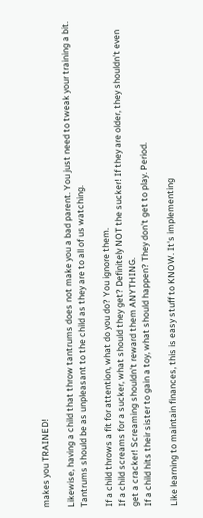makes you TRAINED!

Likewise, having a child that throw tantrums does not make you a bad parent. You just need to tweak your training a bit. Tantrums should be as unpleasant to the child as they are to all of us watching.

If a child throws a fit for attention, what do you do? You ignore them.
If a child screams for a sucker, what should they get? Definitely NOT the sucker! If they are older, they shouldn't even get a cracker! Screaming shouldn't reward them ANYTHING.
If a child hits their sister to gain a toy, what should happen? They don't get to play. Period.

Like learning to maintain finances, this is easy stuff to KNOW. It's implementing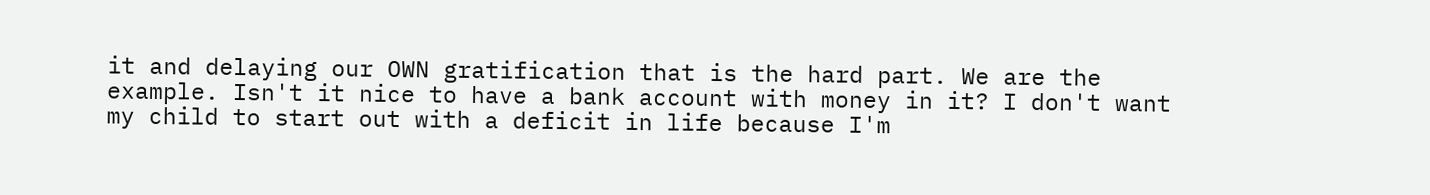it and delaying our OWN gratification that is the hard part. We are the example. Isn't it nice to have a bank account with money in it? I don't want my child to start out with a deficit in life because I'm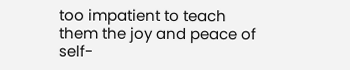too impatient to teach them the joy and peace of self-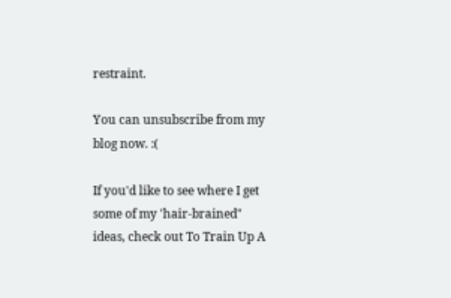restraint.

You can unsubscribe from my blog now. :(

If you'd like to see where I get some of my 'hair-brained" ideas, check out To Train Up A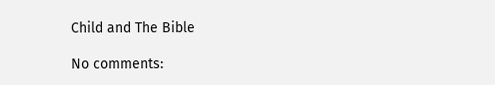Child and The Bible

No comments: